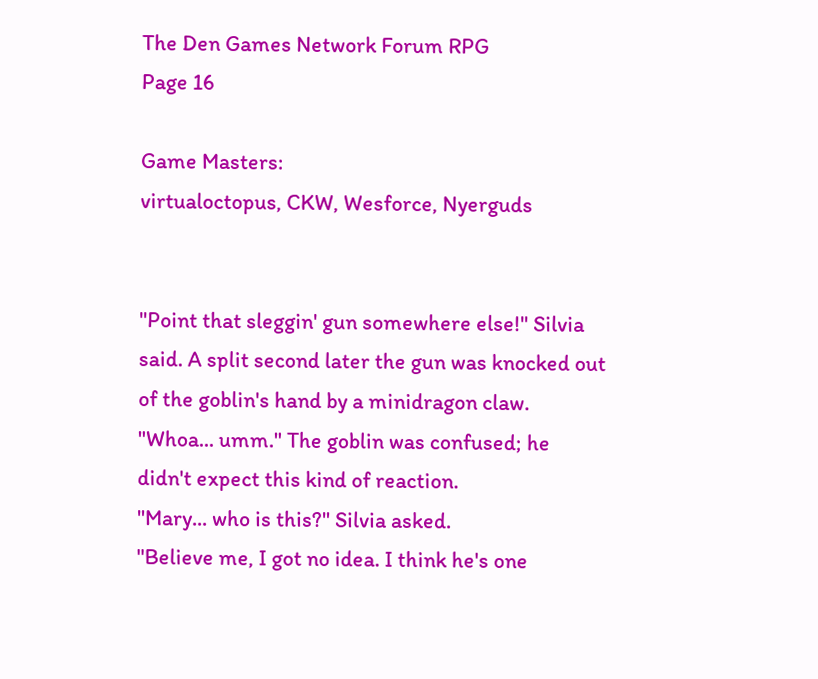The Den Games Network Forum RPG
Page 16

Game Masters:
virtualoctopus, CKW, Wesforce, Nyerguds


"Point that sleggin' gun somewhere else!" Silvia said. A split second later the gun was knocked out of the goblin's hand by a minidragon claw.
"Whoa... umm." The goblin was confused; he didn't expect this kind of reaction.
"Mary... who is this?" Silvia asked.
"Believe me, I got no idea. I think he's one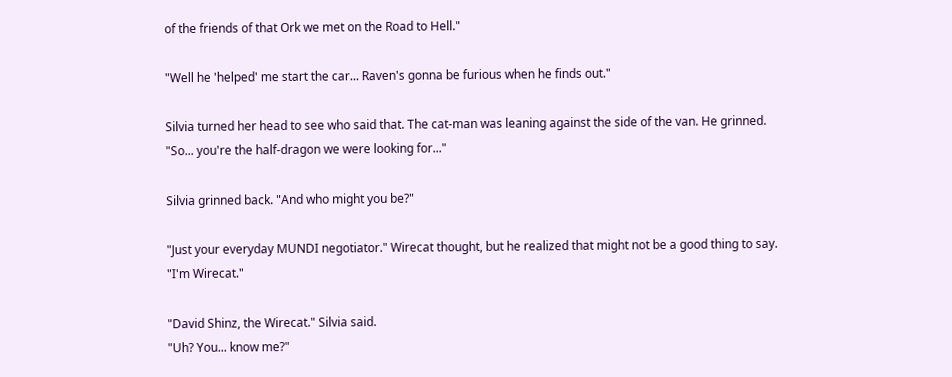of the friends of that Ork we met on the Road to Hell."

"Well he 'helped' me start the car... Raven's gonna be furious when he finds out."

Silvia turned her head to see who said that. The cat-man was leaning against the side of the van. He grinned.
"So... you're the half-dragon we were looking for..."

Silvia grinned back. "And who might you be?"

"Just your everyday MUNDI negotiator." Wirecat thought, but he realized that might not be a good thing to say.
"I'm Wirecat."

"David Shinz, the Wirecat." Silvia said.
"Uh? You... know me?"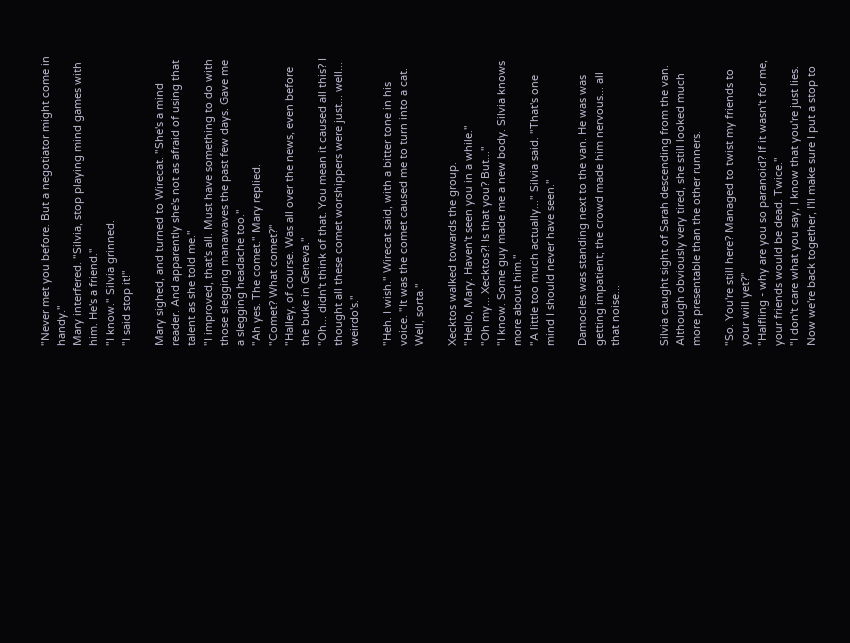"Never met you before. But a negotiator might come in handy."
Mary interfered. "Silvia, stop playing mind games with him. He's a friend."
"I know." Silvia grinned.
"I said stop it!"

Mary sighed, and turned to Wirecat. "She's a mind reader. And apparently she's not as afraid of using that talent as she told me."
"I improved, that's all. Must have something to do with those slegging manawaves the past few days. Gave me a slegging headache too."
"Ah yes. The comet." Mary replied.
"Comet? What comet?"
"Halley, of course. Was all over the news, even before the buke in Geneva."
"Oh... didn't think of that. You mean it caused all this? I thought all these comet worshippers were just... well... weirdo's."

"Heh. I wish." Wirecat said, with a bitter tone in his voice. "It was the comet caused me to turn into a cat. Well, sorta."

Xecktos walked towards the group.
"Hello, Mary. Haven't seen you in a while."
"Oh my... Xecktos?! Is that you? But..."
"I know. Some guy made me a new body. Silvia knows more about him."
"A little too much actually..." Silvia said. "That's one mind I should never have seen."

Damocles was standing next to the van. He was was getting impatient; the crowd made him nervous... all that noise...


Silvia caught sight of Sarah descending from the van. Although obviously very tired, she still looked much more presentable than the other runners.

"So. You're still here? Managed to twist my friends to your will yet?"
"Halfling - why are you so paranoid? If it wasn't for me, your friends would be dead. Twice."
"I don't care what you say, I know that you're just lies. Now we're back together, I'll make sure I put a stop to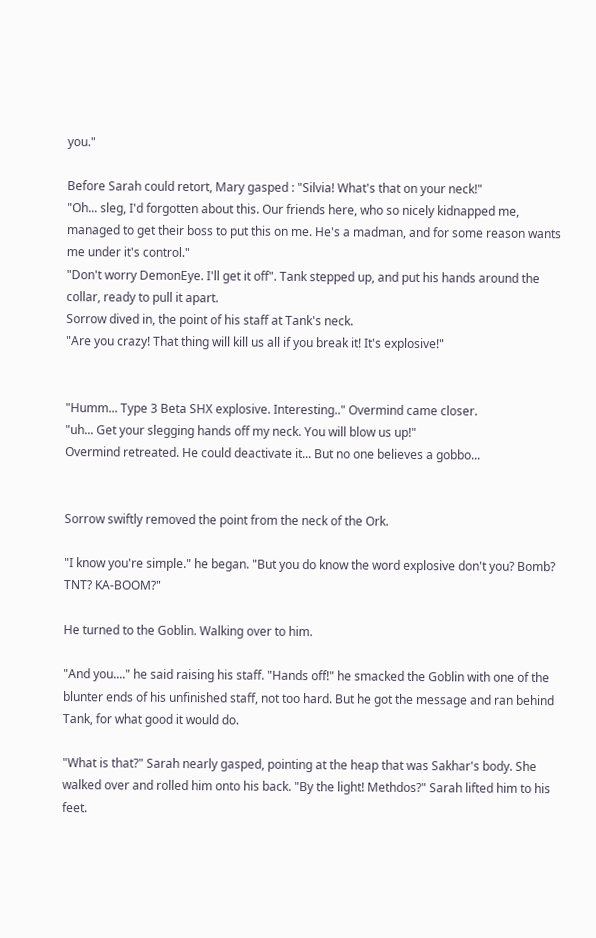you."

Before Sarah could retort, Mary gasped : "Silvia! What's that on your neck!"
"Oh... sleg, I'd forgotten about this. Our friends here, who so nicely kidnapped me, managed to get their boss to put this on me. He's a madman, and for some reason wants me under it's control."
"Don't worry DemonEye. I'll get it off". Tank stepped up, and put his hands around the collar, ready to pull it apart.
Sorrow dived in, the point of his staff at Tank's neck.
"Are you crazy! That thing will kill us all if you break it! It's explosive!"


"Humm... Type 3 Beta SHX explosive. Interesting.." Overmind came closer.
"uh... Get your slegging hands off my neck. You will blow us up!"
Overmind retreated. He could deactivate it... But no one believes a gobbo...


Sorrow swiftly removed the point from the neck of the Ork.

"I know you're simple." he began. "But you do know the word explosive don't you? Bomb? TNT? KA-BOOM?"

He turned to the Goblin. Walking over to him.

"And you...." he said raising his staff. "Hands off!" he smacked the Goblin with one of the blunter ends of his unfinished staff, not too hard. But he got the message and ran behind Tank, for what good it would do.

"What is that?" Sarah nearly gasped, pointing at the heap that was Sakhar's body. She walked over and rolled him onto his back. "By the light! Methdos?" Sarah lifted him to his feet.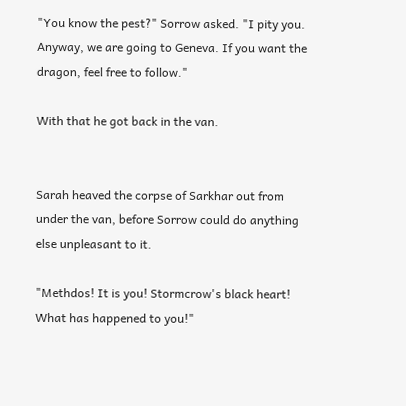"You know the pest?" Sorrow asked. "I pity you. Anyway, we are going to Geneva. If you want the dragon, feel free to follow."

With that he got back in the van.


Sarah heaved the corpse of Sarkhar out from under the van, before Sorrow could do anything else unpleasant to it.

"Methdos! It is you! Stormcrow's black heart! What has happened to you!"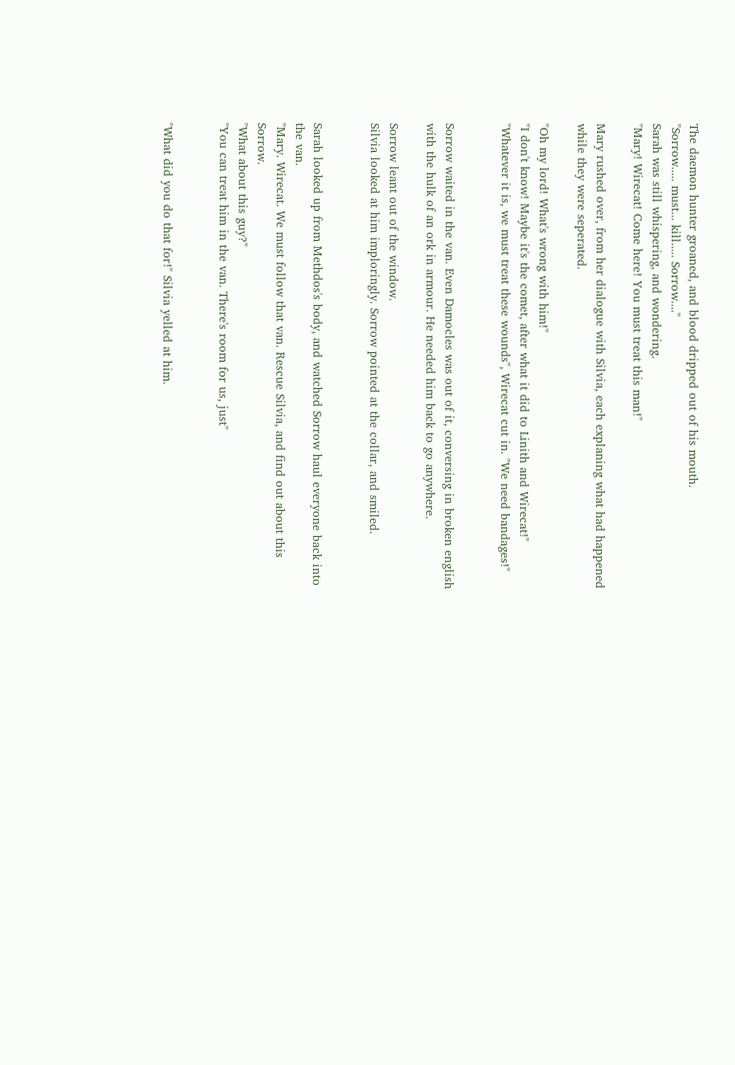The daemon hunter groaned, and blood dripped out of his mouth.
"Sorrow..... must... kill..... Sorrow...."
Sarah was still whispering, and wondering.
"Mary! Wirecat! Come here! You must treat this man!"

Mary rushed over, from her dialogue with Silvia, each explaning what had happened while they were seperated.

"Oh my lord! What's wrong with him!"
"I don't know! Maybe it's the comet, after what it did to Linith and Wirecat!"
"Whatever it is, we must treat these wounds", Wirecat cut in. "We need bandages!"


Sorrow waited in the van. Even Damocles was out of it, conversing in broken english with the hulk of an ork in armour. He needed him back to go anywhere.

Sorrow leant out of the window.
Silvia looked at him imploringly. Sorrow pointed at the collar, and smiled.


Sarah looked up from Methdos's body, and watched Sorrow haul everyone back into the van.
"Mary. Wirecat. We must follow that van. Rescue Silvia, and find out about this Sorrow.
"What about this guy?"
"You can treat him in the van. There's room for us, just"


"What did you do that for!" Silvia yelled at him.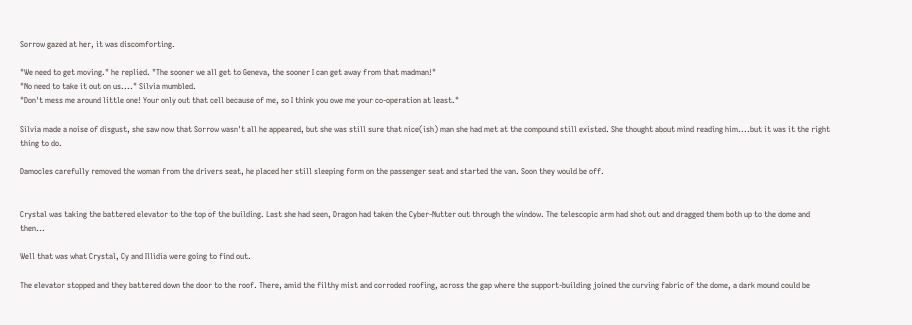Sorrow gazed at her, it was discomforting.

"We need to get moving." he replied. "The sooner we all get to Geneva, the sooner I can get away from that madman!"
"No need to take it out on us...." Silvia mumbled.
"Don't mess me around little one! Your only out that cell because of me, so I think you owe me your co-operation at least."

Silvia made a noise of disgust, she saw now that Sorrow wasn't all he appeared, but she was still sure that nice(ish) man she had met at the compound still existed. She thought about mind reading him....but it was it the right thing to do.

Damocles carefully removed the woman from the drivers seat, he placed her still sleeping form on the passenger seat and started the van. Soon they would be off.


Crystal was taking the battered elevator to the top of the building. Last she had seen, Dragon had taken the Cyber-Nutter out through the window. The telescopic arm had shot out and dragged them both up to the dome and then...

Well that was what Crystal, Cy and Illidia were going to find out.

The elevator stopped and they battered down the door to the roof. There, amid the filthy mist and corroded roofing, across the gap where the support-building joined the curving fabric of the dome, a dark mound could be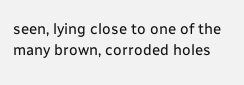seen, lying close to one of the many brown, corroded holes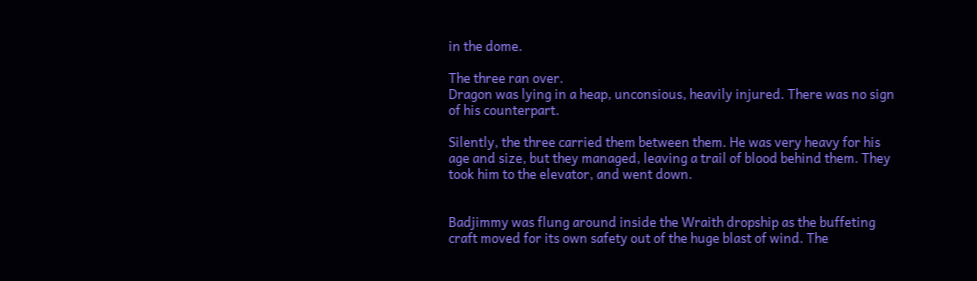in the dome.

The three ran over.
Dragon was lying in a heap, unconsious, heavily injured. There was no sign of his counterpart.

Silently, the three carried them between them. He was very heavy for his age and size, but they managed, leaving a trail of blood behind them. They took him to the elevator, and went down.


Badjimmy was flung around inside the Wraith dropship as the buffeting craft moved for its own safety out of the huge blast of wind. The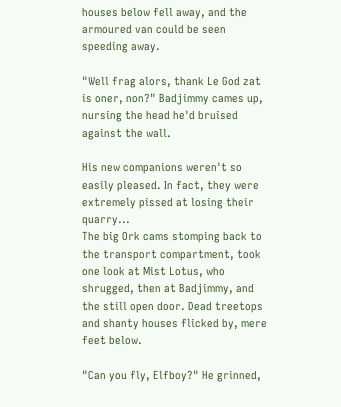houses below fell away, and the armoured van could be seen speeding away.

"Well frag alors, thank Le God zat is oner, non?" Badjimmy cames up, nursing the head he'd bruised against the wall.

His new companions weren't so easily pleased. In fact, they were extremely pissed at losing their quarry...
The big Ork cams stomping back to the transport compartment, took one look at Mist Lotus, who shrugged, then at Badjimmy, and the still open door. Dead treetops and shanty houses flicked by, mere feet below.

"Can you fly, Elfboy?" He grinned,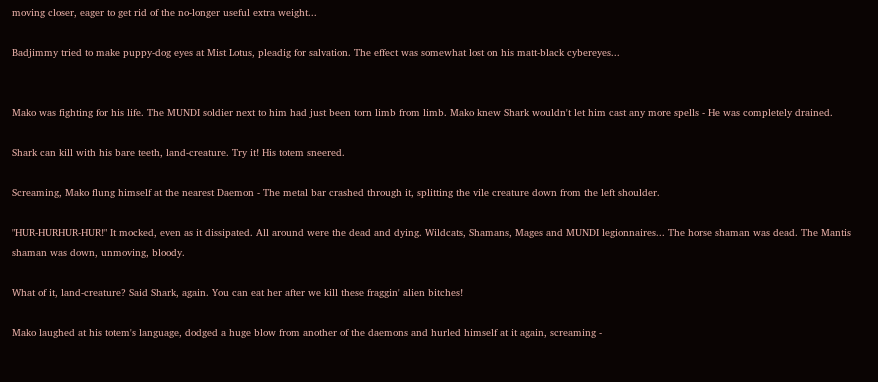moving closer, eager to get rid of the no-longer useful extra weight...

Badjimmy tried to make puppy-dog eyes at Mist Lotus, pleadig for salvation. The effect was somewhat lost on his matt-black cybereyes...


Mako was fighting for his life. The MUNDI soldier next to him had just been torn limb from limb. Mako knew Shark wouldn't let him cast any more spells - He was completely drained.

Shark can kill with his bare teeth, land-creature. Try it! His totem sneered.

Screaming, Mako flung himself at the nearest Daemon - The metal bar crashed through it, splitting the vile creature down from the left shoulder.

"HUR-HURHUR-HUR!" It mocked, even as it dissipated. All around were the dead and dying. Wildcats, Shamans, Mages and MUNDI legionnaires... The horse shaman was dead. The Mantis shaman was down, unmoving, bloody.

What of it, land-creature? Said Shark, again. You can eat her after we kill these fraggin' alien bitches!

Mako laughed at his totem's language, dodged a huge blow from another of the daemons and hurled himself at it again, screaming -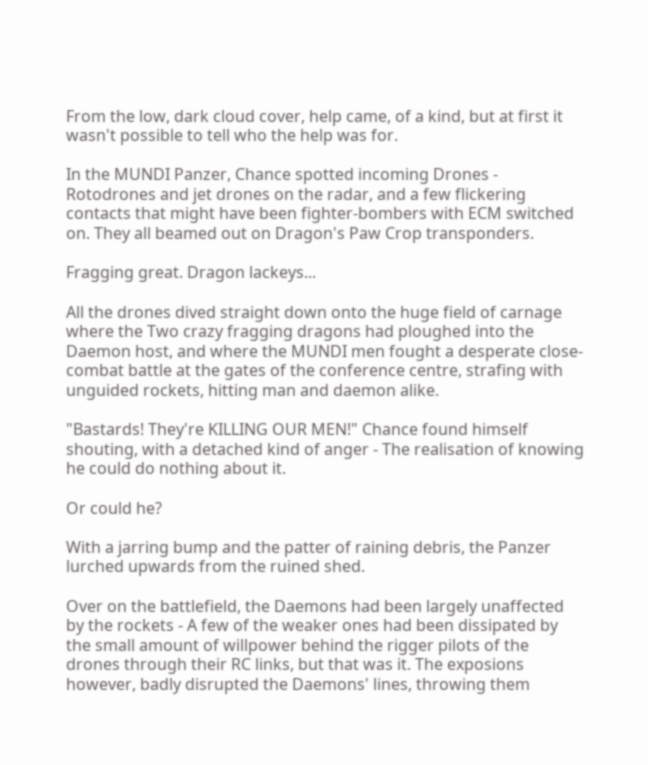From the low, dark cloud cover, help came, of a kind, but at first it wasn't possible to tell who the help was for.

In the MUNDI Panzer, Chance spotted incoming Drones - Rotodrones and jet drones on the radar, and a few flickering contacts that might have been fighter-bombers with ECM switched on. They all beamed out on Dragon's Paw Crop transponders.

Fragging great. Dragon lackeys...

All the drones dived straight down onto the huge field of carnage where the Two crazy fragging dragons had ploughed into the Daemon host, and where the MUNDI men fought a desperate close-combat battle at the gates of the conference centre, strafing with unguided rockets, hitting man and daemon alike.

"Bastards! They're KILLING OUR MEN!" Chance found himself shouting, with a detached kind of anger - The realisation of knowing he could do nothing about it.

Or could he?

With a jarring bump and the patter of raining debris, the Panzer lurched upwards from the ruined shed.

Over on the battlefield, the Daemons had been largely unaffected by the rockets - A few of the weaker ones had been dissipated by the small amount of willpower behind the rigger pilots of the drones through their RC links, but that was it. The exposions however, badly disrupted the Daemons' lines, throwing them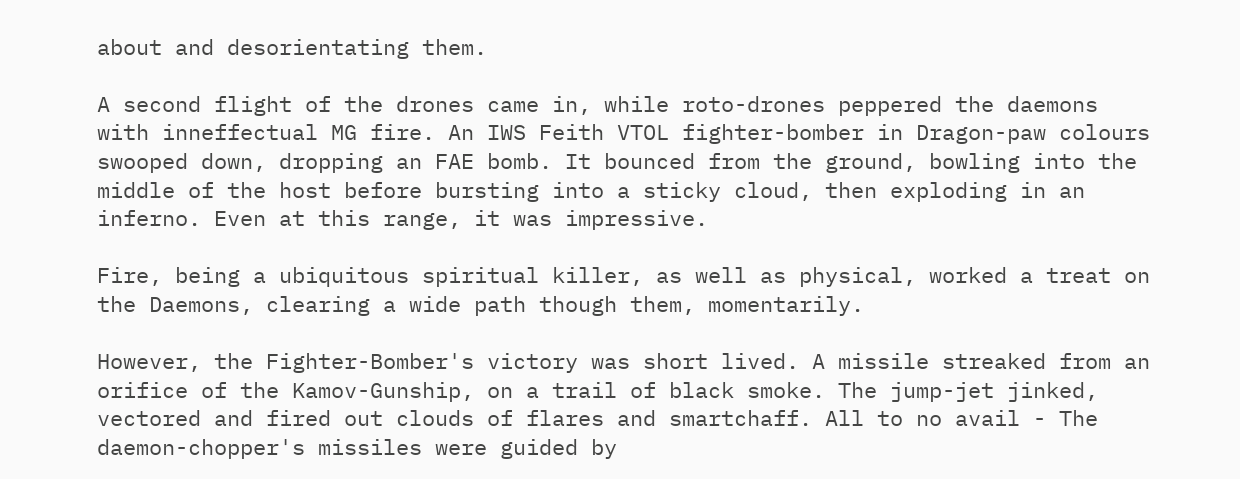about and desorientating them.

A second flight of the drones came in, while roto-drones peppered the daemons with inneffectual MG fire. An IWS Feith VTOL fighter-bomber in Dragon-paw colours swooped down, dropping an FAE bomb. It bounced from the ground, bowling into the middle of the host before bursting into a sticky cloud, then exploding in an inferno. Even at this range, it was impressive.

Fire, being a ubiquitous spiritual killer, as well as physical, worked a treat on the Daemons, clearing a wide path though them, momentarily.

However, the Fighter-Bomber's victory was short lived. A missile streaked from an orifice of the Kamov-Gunship, on a trail of black smoke. The jump-jet jinked, vectored and fired out clouds of flares and smartchaff. All to no avail - The daemon-chopper's missiles were guided by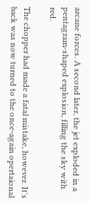arcane forces. A second later, the jet exploded in a pentagram-shaped explosion, filling the sky with red.

The chopper had made a fatal mistake, however. It's back was now turned to the once-again opertaional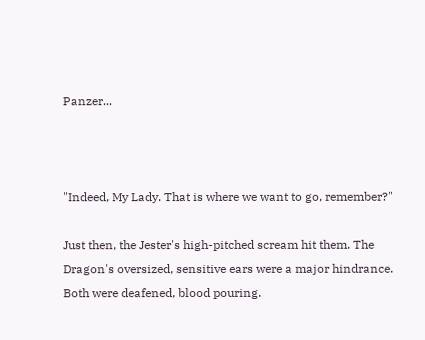Panzer...



"Indeed, My Lady. That is where we want to go, remember?"

Just then, the Jester's high-pitched scream hit them. The Dragon's oversized, sensitive ears were a major hindrance. Both were deafened, blood pouring.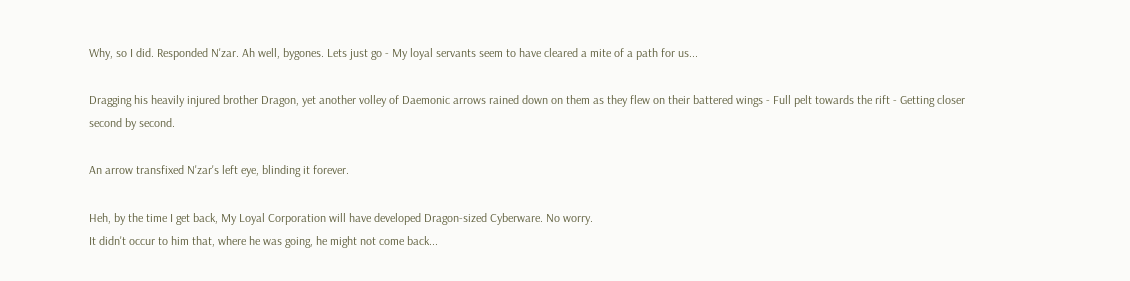Why, so I did. Responded N'zar. Ah well, bygones. Lets just go - My loyal servants seem to have cleared a mite of a path for us...

Dragging his heavily injured brother Dragon, yet another volley of Daemonic arrows rained down on them as they flew on their battered wings - Full pelt towards the rift - Getting closer second by second.

An arrow transfixed N'zar's left eye, blinding it forever.

Heh, by the time I get back, My Loyal Corporation will have developed Dragon-sized Cyberware. No worry.
It didn't occur to him that, where he was going, he might not come back...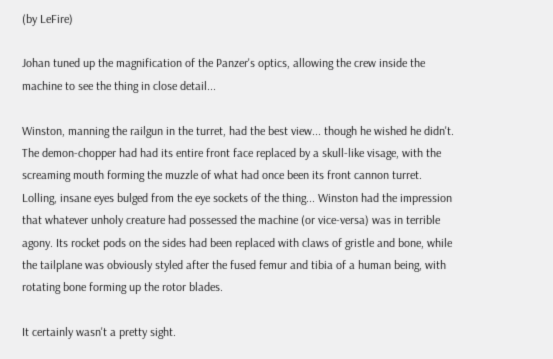(by LeFire)

Johan tuned up the magnification of the Panzer's optics, allowing the crew inside the machine to see the thing in close detail...

Winston, manning the railgun in the turret, had the best view... though he wished he didn't. The demon-chopper had had its entire front face replaced by a skull-like visage, with the screaming mouth forming the muzzle of what had once been its front cannon turret. Lolling, insane eyes bulged from the eye sockets of the thing... Winston had the impression that whatever unholy creature had possessed the machine (or vice-versa) was in terrible agony. Its rocket pods on the sides had been replaced with claws of gristle and bone, while the tailplane was obviously styled after the fused femur and tibia of a human being, with rotating bone forming up the rotor blades.

It certainly wasn't a pretty sight.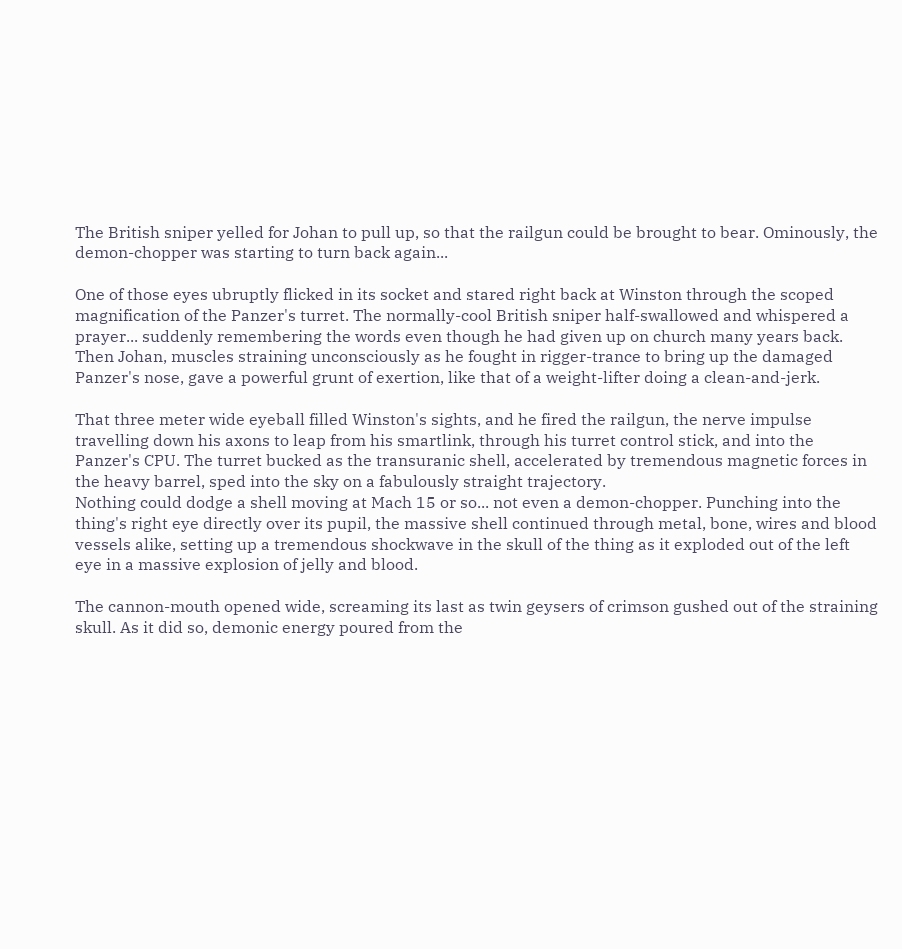The British sniper yelled for Johan to pull up, so that the railgun could be brought to bear. Ominously, the demon-chopper was starting to turn back again...

One of those eyes ubruptly flicked in its socket and stared right back at Winston through the scoped magnification of the Panzer's turret. The normally-cool British sniper half-swallowed and whispered a prayer... suddenly remembering the words even though he had given up on church many years back.
Then Johan, muscles straining unconsciously as he fought in rigger-trance to bring up the damaged Panzer's nose, gave a powerful grunt of exertion, like that of a weight-lifter doing a clean-and-jerk.

That three meter wide eyeball filled Winston's sights, and he fired the railgun, the nerve impulse travelling down his axons to leap from his smartlink, through his turret control stick, and into the Panzer's CPU. The turret bucked as the transuranic shell, accelerated by tremendous magnetic forces in the heavy barrel, sped into the sky on a fabulously straight trajectory.
Nothing could dodge a shell moving at Mach 15 or so... not even a demon-chopper. Punching into the thing's right eye directly over its pupil, the massive shell continued through metal, bone, wires and blood vessels alike, setting up a tremendous shockwave in the skull of the thing as it exploded out of the left eye in a massive explosion of jelly and blood.

The cannon-mouth opened wide, screaming its last as twin geysers of crimson gushed out of the straining skull. As it did so, demonic energy poured from the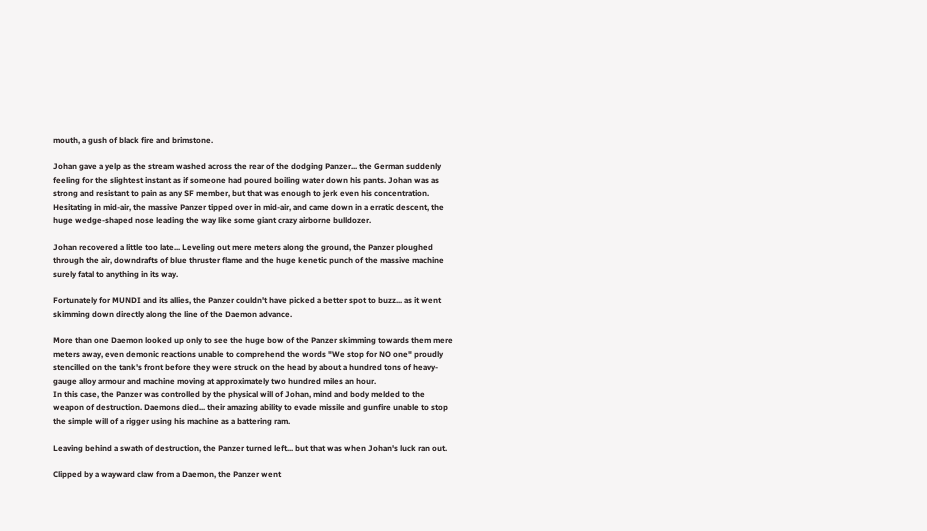mouth, a gush of black fire and brimstone.

Johan gave a yelp as the stream washed across the rear of the dodging Panzer... the German suddenly feeling for the slightest instant as if someone had poured boiling water down his pants. Johan was as strong and resistant to pain as any SF member, but that was enough to jerk even his concentration.
Hesitating in mid-air, the massive Panzer tipped over in mid-air, and came down in a erratic descent, the huge wedge-shaped nose leading the way like some giant crazy airborne bulldozer.

Johan recovered a little too late... Leveling out mere meters along the ground, the Panzer ploughed through the air, downdrafts of blue thruster flame and the huge kenetic punch of the massive machine surely fatal to anything in its way.

Fortunately for MUNDI and its allies, the Panzer couldn't have picked a better spot to buzz... as it went skimming down directly along the line of the Daemon advance.

More than one Daemon looked up only to see the huge bow of the Panzer skimming towards them mere meters away, even demonic reactions unable to comprehend the words "We stop for NO one" proudly stencilled on the tank's front before they were struck on the head by about a hundred tons of heavy-gauge alloy armour and machine moving at approximately two hundred miles an hour.
In this case, the Panzer was controlled by the physical will of Johan, mind and body melded to the weapon of destruction. Daemons died... their amazing ability to evade missile and gunfire unable to stop the simple will of a rigger using his machine as a battering ram.

Leaving behind a swath of destruction, the Panzer turned left... but that was when Johan's luck ran out.

Clipped by a wayward claw from a Daemon, the Panzer went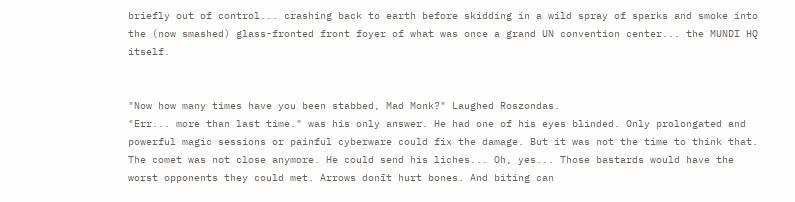briefly out of control... crashing back to earth before skidding in a wild spray of sparks and smoke into the (now smashed) glass-fronted front foyer of what was once a grand UN convention center... the MUNDI HQ itself.


"Now how many times have you been stabbed, Mad Monk?" Laughed Roszondas.
"Err... more than last time." was his only answer. He had one of his eyes blinded. Only prolongated and powerful magic sessions or painful cyberware could fix the damage. But it was not the time to think that. The comet was not close anymore. He could send his liches... Oh, yes... Those bastards would have the worst opponents they could met. Arrows donīt hurt bones. And biting can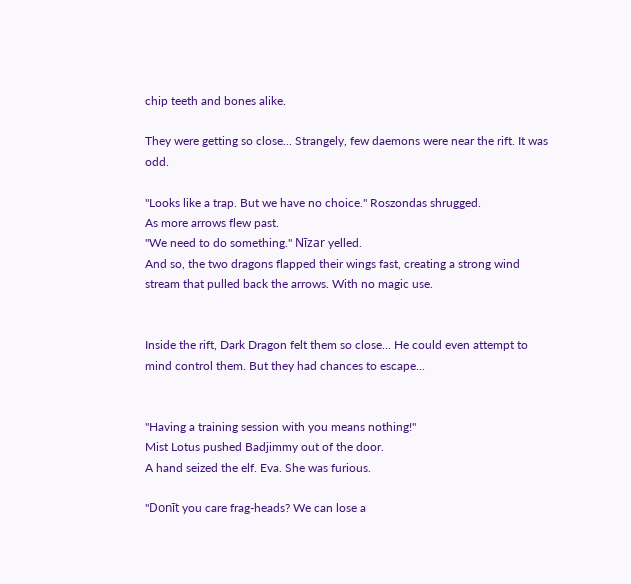chip teeth and bones alike.

They were getting so close... Strangely, few daemons were near the rift. It was odd.

"Looks like a trap. But we have no choice." Roszondas shrugged.
As more arrows flew past.
"We need to do something." Nīzar yelled.
And so, the two dragons flapped their wings fast, creating a strong wind stream that pulled back the arrows. With no magic use.


Inside the rift, Dark Dragon felt them so close... He could even attempt to mind control them. But they had chances to escape...


"Having a training session with you means nothing!"
Mist Lotus pushed Badjimmy out of the door.
A hand seized the elf. Eva. She was furious.

"Donīt you care frag-heads? We can lose a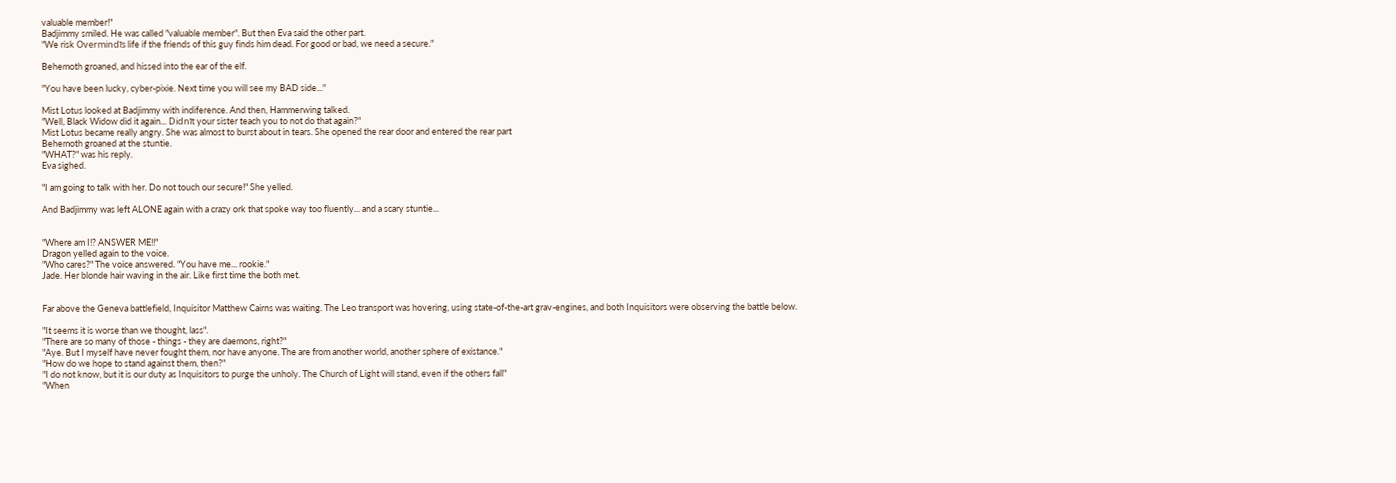valuable member!"
Badjimmy smiled. He was called "valuable member". But then Eva said the other part.
"We risk Overmindīs life if the friends of this guy finds him dead. For good or bad, we need a secure."

Behemoth groaned, and hissed into the ear of the elf.

"You have been lucky, cyber-pixie. Next time you will see my BAD side..."

Mist Lotus looked at Badjimmy with indiference. And then, Hammerwing talked.
"Well, Black Widow did it again... Didnīt your sister teach you to not do that again?"
Mist Lotus became really angry. She was almost to burst about in tears. She opened the rear door and entered the rear part
Behemoth groaned at the stuntie.
"WHAT?" was his reply.
Eva sighed.

"I am going to talk with her. Do not touch our secure!" She yelled.

And Badjimmy was left ALONE again with a crazy ork that spoke way too fluently... and a scary stuntie...


"Where am I!? ANSWER ME!!"
Dragon yelled again to the voice.
"Who cares?" The voice answered. "You have me... rookie."
Jade. Her blonde hair waving in the air. Like first time the both met.


Far above the Geneva battlefield, Inquisitor Matthew Cairns was waiting. The Leo transport was hovering, using state-of-the-art grav-engines, and both Inquisitors were observing the battle below.

"It seems it is worse than we thought, lass".
"There are so many of those - things - they are daemons, right?"
"Aye. But I myself have never fought them, nor have anyone. The are from another world, another sphere of existance."
"How do we hope to stand against them, then?"
"I do not know, but it is our duty as Inquisitors to purge the unholy. The Church of Light will stand, even if the others fall"
"When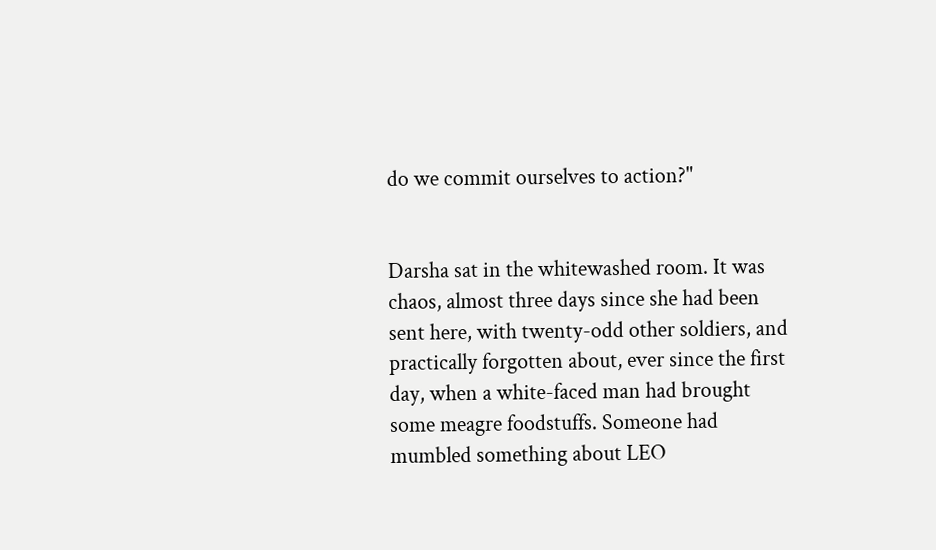do we commit ourselves to action?"


Darsha sat in the whitewashed room. It was chaos, almost three days since she had been sent here, with twenty-odd other soldiers, and practically forgotten about, ever since the first day, when a white-faced man had brought some meagre foodstuffs. Someone had mumbled something about LEO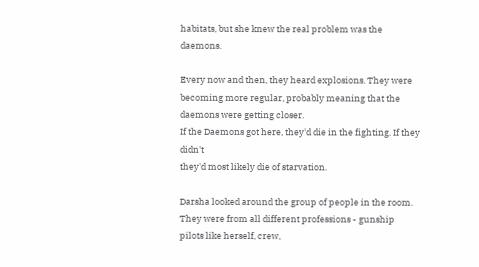habitats, but she knew the real problem was the daemons.

Every now and then, they heard explosions. They were becoming more regular, probably meaning that the daemons were getting closer.
If the Daemons got here, they'd die in the fighting. If they didn't
they'd most likely die of starvation.

Darsha looked around the group of people in the room. They were from all different professions - gunship pilots like herself, crew,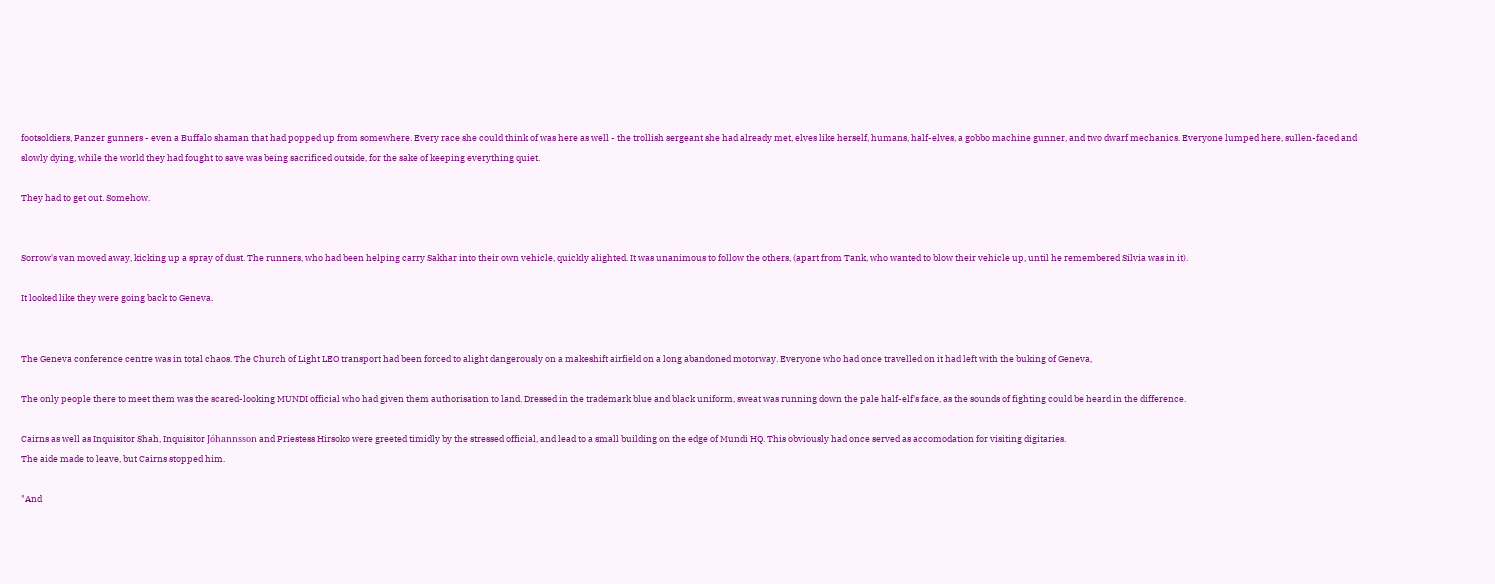footsoldiers, Panzer gunners - even a Buffalo shaman that had popped up from somewhere. Every race she could think of was here as well - the trollish sergeant she had already met, elves like herself, humans, half-elves, a gobbo machine gunner, and two dwarf mechanics. Everyone lumped here, sullen-faced and slowly dying, while the world they had fought to save was being sacrificed outside, for the sake of keeping everything quiet.

They had to get out. Somehow.


Sorrow's van moved away, kicking up a spray of dust. The runners, who had been helping carry Sakhar into their own vehicle, quickly alighted. It was unanimous to follow the others, (apart from Tank, who wanted to blow their vehicle up, until he remembered Silvia was in it).

It looked like they were going back to Geneva.


The Geneva conference centre was in total chaos. The Church of Light LEO transport had been forced to alight dangerously on a makeshift airfield on a long abandoned motorway. Everyone who had once travelled on it had left with the buking of Geneva,

The only people there to meet them was the scared-looking MUNDI official who had given them authorisation to land. Dressed in the trademark blue and black uniform, sweat was running down the pale half-elf's face, as the sounds of fighting could be heard in the difference.

Cairns as well as Inquisitor Shah, Inquisitor Jóhannsson and Priestess Hirsoko were greeted timidly by the stressed official, and lead to a small building on the edge of Mundi HQ. This obviously had once served as accomodation for visiting digitaries.
The aide made to leave, but Cairns stopped him.

"And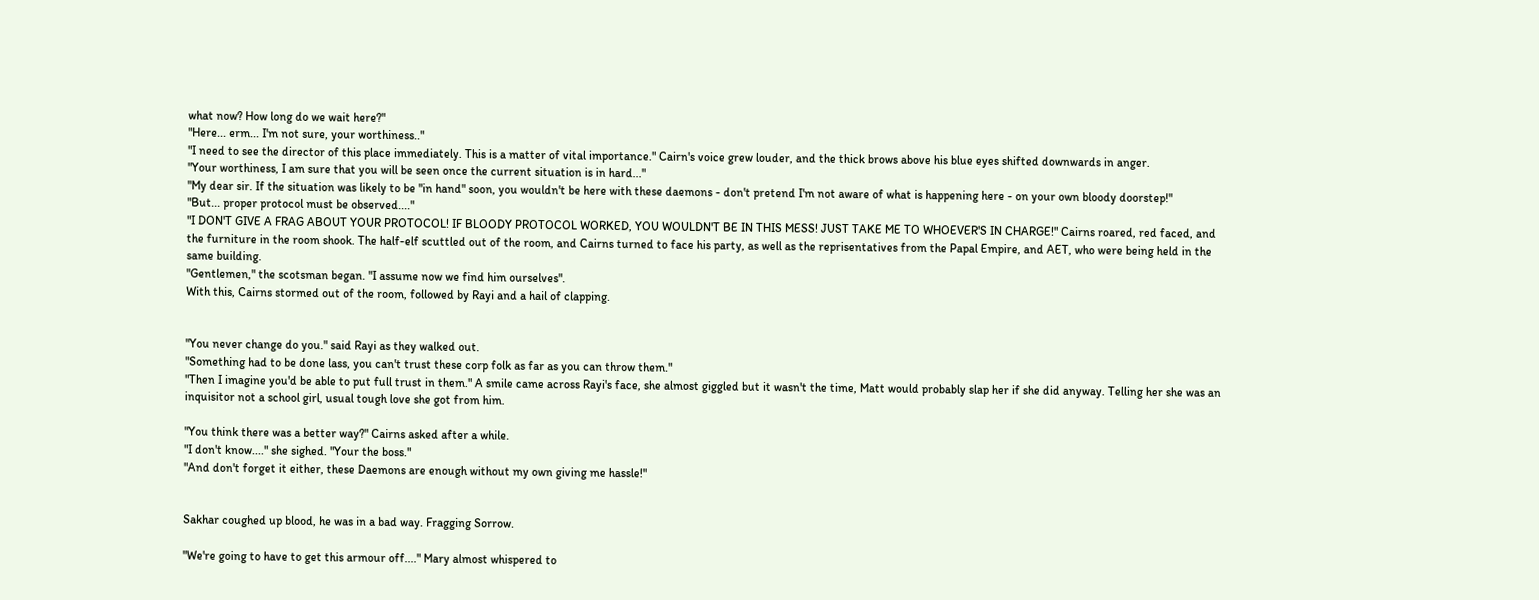what now? How long do we wait here?"
"Here... erm... I'm not sure, your worthiness.."
"I need to see the director of this place immediately. This is a matter of vital importance." Cairn's voice grew louder, and the thick brows above his blue eyes shifted downwards in anger.
"Your worthiness, I am sure that you will be seen once the current situation is in hard..."
"My dear sir. If the situation was likely to be "in hand" soon, you wouldn't be here with these daemons - don't pretend I'm not aware of what is happening here - on your own bloody doorstep!"
"But... proper protocol must be observed...."
"I DON'T GIVE A FRAG ABOUT YOUR PROTOCOL! IF BLOODY PROTOCOL WORKED, YOU WOULDN'T BE IN THIS MESS! JUST TAKE ME TO WHOEVER'S IN CHARGE!" Cairns roared, red faced, and the furniture in the room shook. The half-elf scuttled out of the room, and Cairns turned to face his party, as well as the reprisentatives from the Papal Empire, and AET, who were being held in the same building.
"Gentlemen," the scotsman began. "I assume now we find him ourselves".
With this, Cairns stormed out of the room, followed by Rayi and a hail of clapping.


"You never change do you." said Rayi as they walked out.
"Something had to be done lass, you can't trust these corp folk as far as you can throw them."
"Then I imagine you'd be able to put full trust in them." A smile came across Rayi's face, she almost giggled but it wasn't the time, Matt would probably slap her if she did anyway. Telling her she was an inquisitor not a school girl, usual tough love she got from him.

"You think there was a better way?" Cairns asked after a while.
"I don't know...." she sighed. "Your the boss."
"And don't forget it either, these Daemons are enough without my own giving me hassle!"


Sakhar coughed up blood, he was in a bad way. Fragging Sorrow.

"We're going to have to get this armour off...." Mary almost whispered to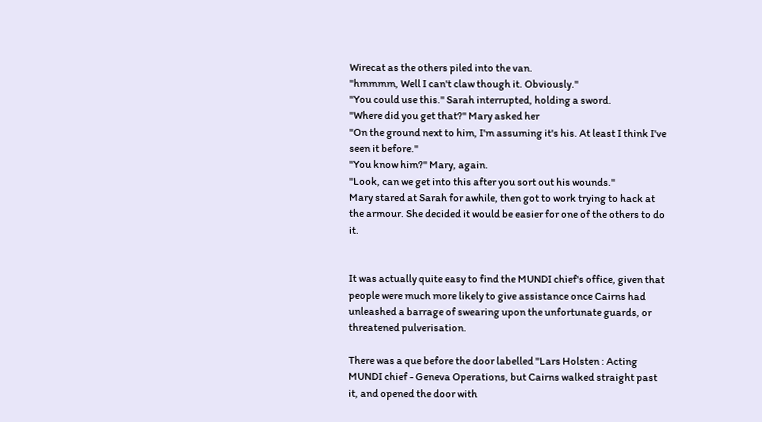Wirecat as the others piled into the van.
"hmmmm, Well I can't claw though it. Obviously."
"You could use this." Sarah interrupted, holding a sword.
"Where did you get that?" Mary asked her
"On the ground next to him, I'm assuming it's his. At least I think I've seen it before."
"You know him?" Mary, again.
"Look, can we get into this after you sort out his wounds."
Mary stared at Sarah for awhile, then got to work trying to hack at the armour. She decided it would be easier for one of the others to do it.


It was actually quite easy to find the MUNDI chief's office, given that people were much more likely to give assistance once Cairns had unleashed a barrage of swearing upon the unfortunate guards, or threatened pulverisation.

There was a que before the door labelled "Lars Holsten : Acting MUNDI chief - Geneva Operations, but Cairns walked straight past it, and opened the door with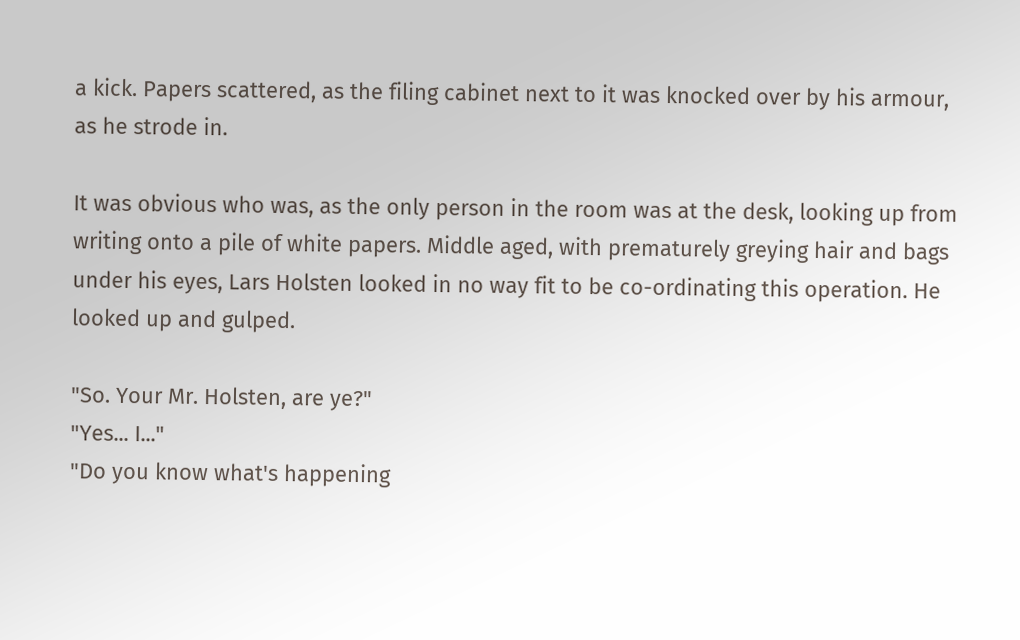a kick. Papers scattered, as the filing cabinet next to it was knocked over by his armour, as he strode in.

It was obvious who was, as the only person in the room was at the desk, looking up from writing onto a pile of white papers. Middle aged, with prematurely greying hair and bags under his eyes, Lars Holsten looked in no way fit to be co-ordinating this operation. He looked up and gulped.

"So. Your Mr. Holsten, are ye?"
"Yes... I..."
"Do you know what's happening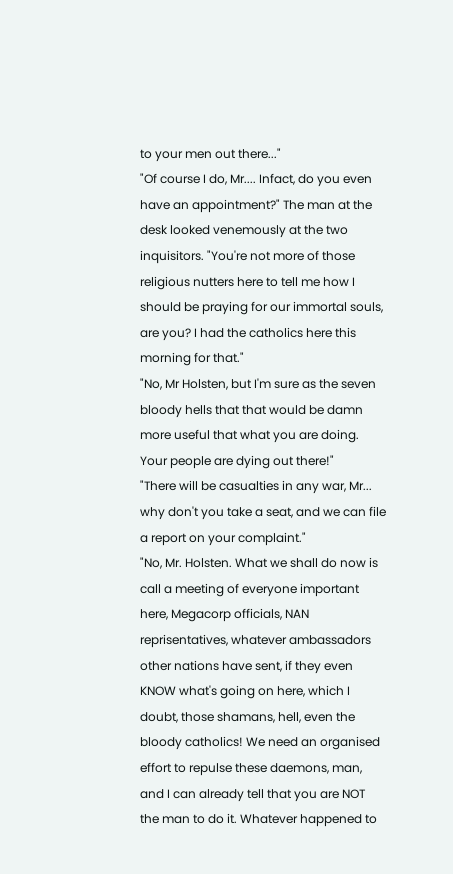to your men out there..."
"Of course I do, Mr.... Infact, do you even have an appointment?" The man at the desk looked venemously at the two inquisitors. "You're not more of those religious nutters here to tell me how I should be praying for our immortal souls, are you? I had the catholics here this morning for that."
"No, Mr Holsten, but I'm sure as the seven bloody hells that that would be damn more useful that what you are doing. Your people are dying out there!"
"There will be casualties in any war, Mr... why don't you take a seat, and we can file a report on your complaint."
"No, Mr. Holsten. What we shall do now is call a meeting of everyone important here, Megacorp officials, NAN reprisentatives, whatever ambassadors other nations have sent, if they even KNOW what's going on here, which I doubt, those shamans, hell, even the bloody catholics! We need an organised effort to repulse these daemons, man, and I can already tell that you are NOT the man to do it. Whatever happened to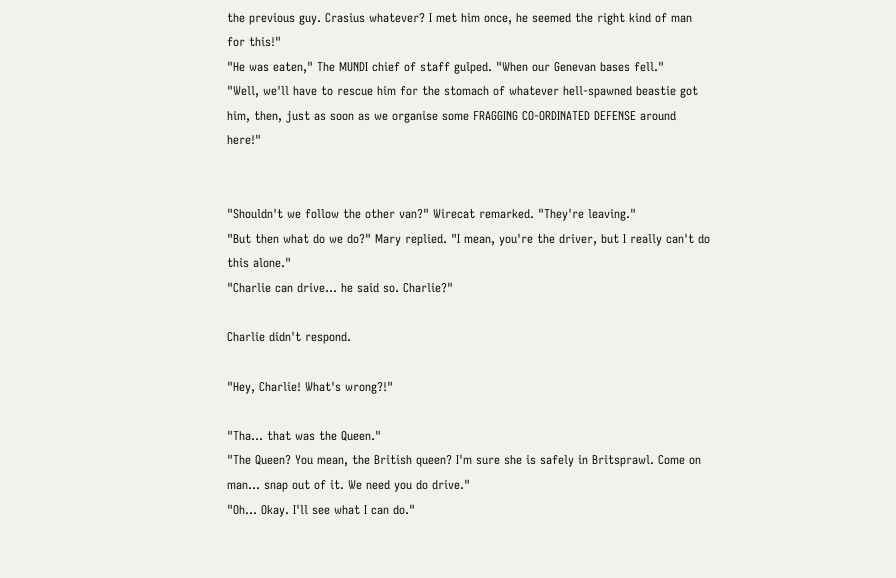the previous guy. Crasius whatever? I met him once, he seemed the right kind of man for this!"
"He was eaten," The MUNDI chief of staff gulped. "When our Genevan bases fell."
"Well, we'll have to rescue him for the stomach of whatever hell-spawned beastie got him, then, just as soon as we organise some FRAGGING CO-ORDINATED DEFENSE around here!"


"Shouldn't we follow the other van?" Wirecat remarked. "They're leaving."
"But then what do we do?" Mary replied. "I mean, you're the driver, but I really can't do this alone."
"Charlie can drive... he said so. Charlie?"

Charlie didn't respond.

"Hey, Charlie! What's wrong?!"

"Tha... that was the Queen."
"The Queen? You mean, the British queen? I'm sure she is safely in Britsprawl. Come on man... snap out of it. We need you do drive."
"Oh... Okay. I'll see what I can do."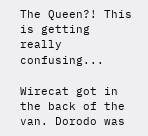The Queen?! This is getting really confusing...

Wirecat got in the back of the van. Dorodo was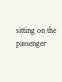sitting on the passenger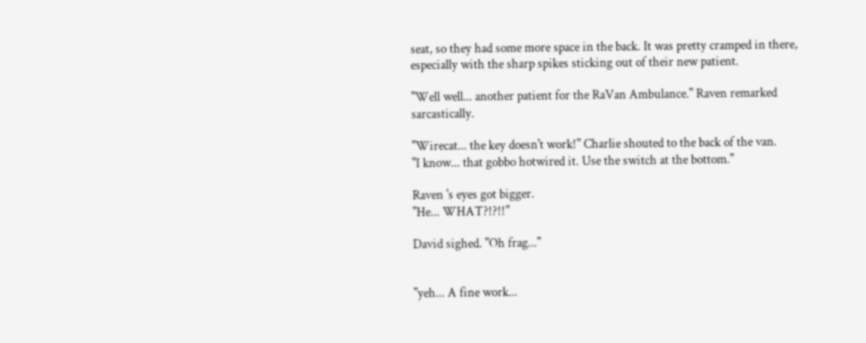seat, so they had some more space in the back. It was pretty cramped in there, especially with the sharp spikes sticking out of their new patient.

"Well well... another patient for the RaVan Ambulance." Raven remarked sarcastically.

"Wirecat... the key doesn't work!" Charlie shouted to the back of the van.
"I know... that gobbo hotwired it. Use the switch at the bottom."

Raven 's eyes got bigger.
"He... WHAT?!?!!"

David sighed. "Oh frag..."


"yeh... A fine work...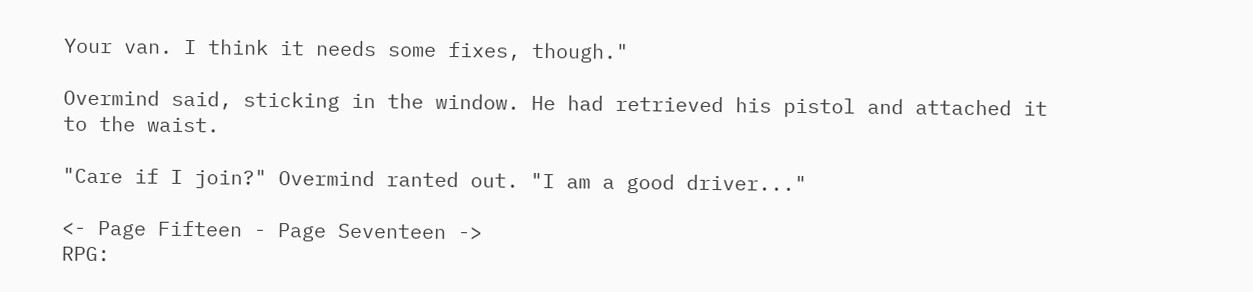Your van. I think it needs some fixes, though."

Overmind said, sticking in the window. He had retrieved his pistol and attached it to the waist.

"Care if I join?" Overmind ranted out. "I am a good driver..."

<- Page Fifteen - Page Seventeen ->
RPG: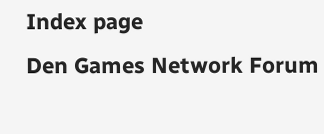Index page
Den Games Network Forum